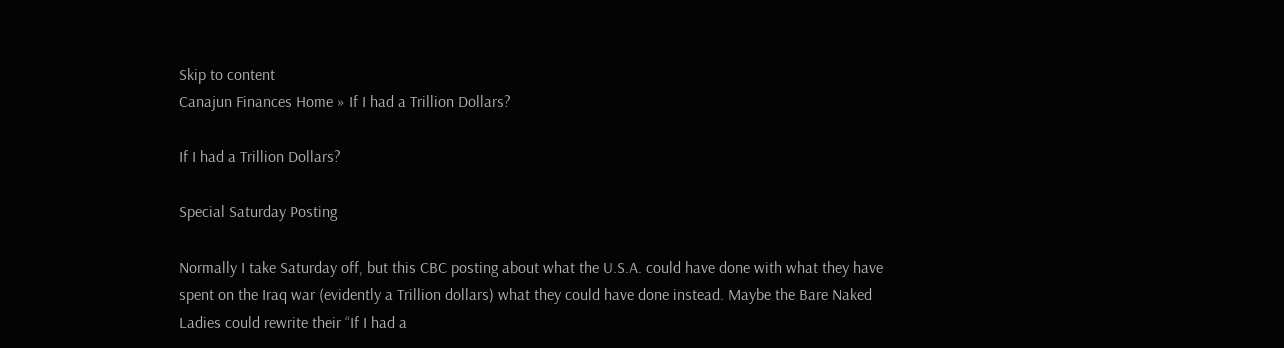Skip to content
Canajun Finances Home » If I had a Trillion Dollars?

If I had a Trillion Dollars?

Special Saturday Posting

Normally I take Saturday off, but this CBC posting about what the U.S.A. could have done with what they have spent on the Iraq war (evidently a Trillion dollars) what they could have done instead. Maybe the Bare Naked Ladies could rewrite their “If I had a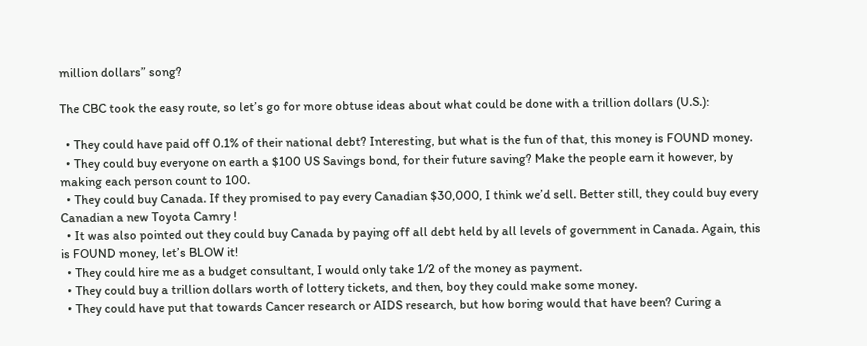million dollars” song?

The CBC took the easy route, so let’s go for more obtuse ideas about what could be done with a trillion dollars (U.S.):

  • They could have paid off 0.1% of their national debt? Interesting, but what is the fun of that, this money is FOUND money.
  • They could buy everyone on earth a $100 US Savings bond, for their future saving? Make the people earn it however, by making each person count to 100.
  • They could buy Canada. If they promised to pay every Canadian $30,000, I think we’d sell. Better still, they could buy every Canadian a new Toyota Camry !
  • It was also pointed out they could buy Canada by paying off all debt held by all levels of government in Canada. Again, this is FOUND money, let’s BLOW it!
  • They could hire me as a budget consultant, I would only take 1/2 of the money as payment.
  • They could buy a trillion dollars worth of lottery tickets, and then, boy they could make some money.
  • They could have put that towards Cancer research or AIDS research, but how boring would that have been? Curing a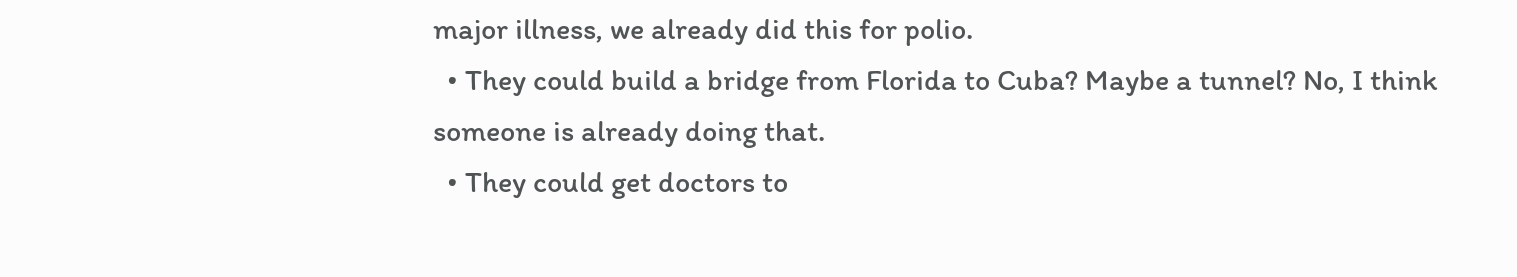major illness, we already did this for polio.
  • They could build a bridge from Florida to Cuba? Maybe a tunnel? No, I think someone is already doing that.
  • They could get doctors to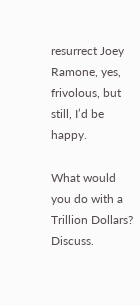resurrect Joey Ramone, yes, frivolous, but still, I’d be happy.

What would you do with a Trillion Dollars? Discuss.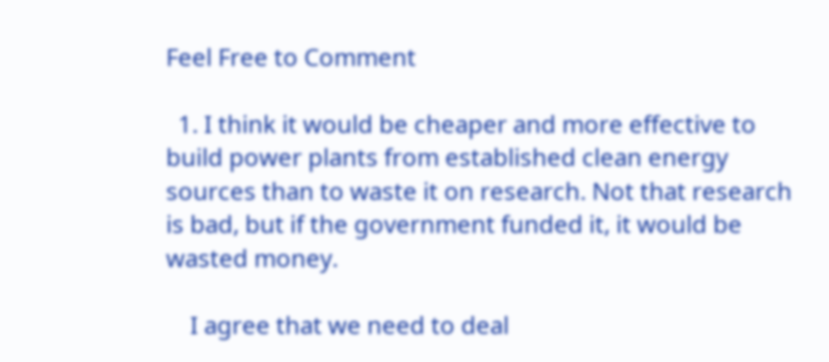Feel Free to Comment

  1. I think it would be cheaper and more effective to build power plants from established clean energy sources than to waste it on research. Not that research is bad, but if the government funded it, it would be wasted money.

    I agree that we need to deal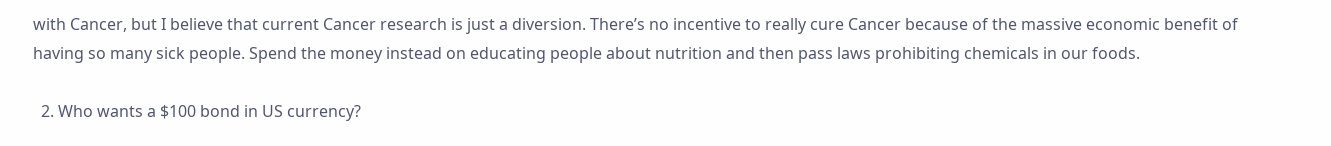with Cancer, but I believe that current Cancer research is just a diversion. There’s no incentive to really cure Cancer because of the massive economic benefit of having so many sick people. Spend the money instead on educating people about nutrition and then pass laws prohibiting chemicals in our foods.

  2. Who wants a $100 bond in US currency?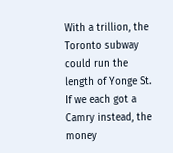With a trillion, the Toronto subway could run the length of Yonge St. If we each got a Camry instead, the money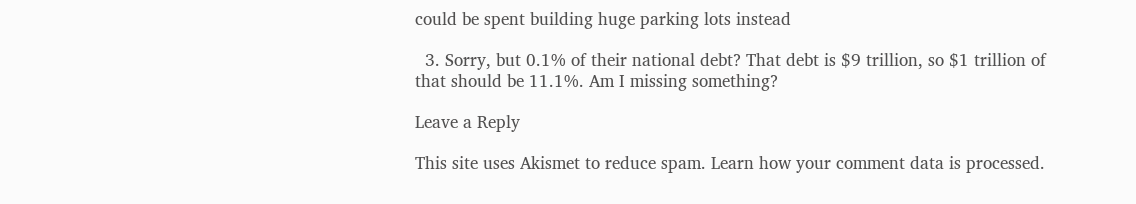could be spent building huge parking lots instead

  3. Sorry, but 0.1% of their national debt? That debt is $9 trillion, so $1 trillion of that should be 11.1%. Am I missing something?

Leave a Reply

This site uses Akismet to reduce spam. Learn how your comment data is processed.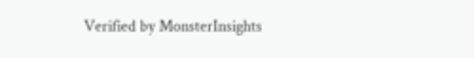Verified by MonsterInsights